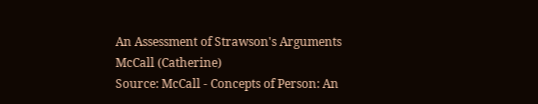An Assessment of Strawson's Arguments
McCall (Catherine)
Source: McCall - Concepts of Person: An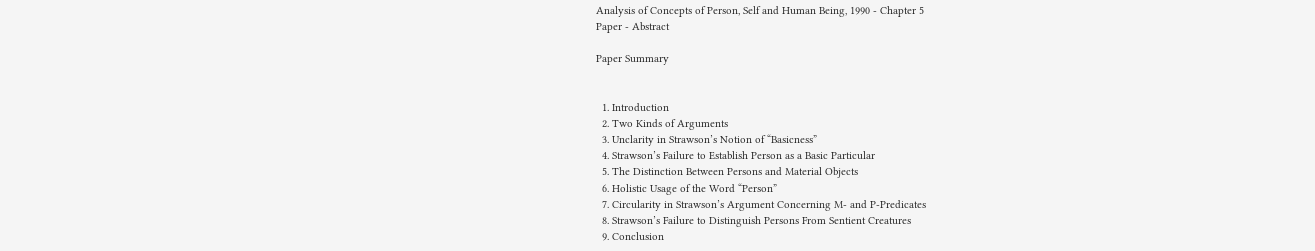Analysis of Concepts of Person, Self and Human Being, 1990 - Chapter 5
Paper - Abstract

Paper Summary


  1. Introduction
  2. Two Kinds of Arguments
  3. Unclarity in Strawson’s Notion of “Basicness”
  4. Strawson’s Failure to Establish Person as a Basic Particular
  5. The Distinction Between Persons and Material Objects
  6. Holistic Usage of the Word “Person”
  7. Circularity in Strawson’s Argument Concerning M- and P-Predicates
  8. Strawson’s Failure to Distinguish Persons From Sentient Creatures
  9. Conclusion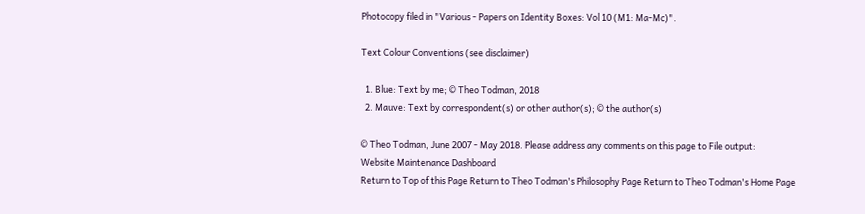Photocopy filed in "Various - Papers on Identity Boxes: Vol 10 (M1: Ma-Mc)".

Text Colour Conventions (see disclaimer)

  1. Blue: Text by me; © Theo Todman, 2018
  2. Mauve: Text by correspondent(s) or other author(s); © the author(s)

© Theo Todman, June 2007 - May 2018. Please address any comments on this page to File output:
Website Maintenance Dashboard
Return to Top of this Page Return to Theo Todman's Philosophy Page Return to Theo Todman's Home Page